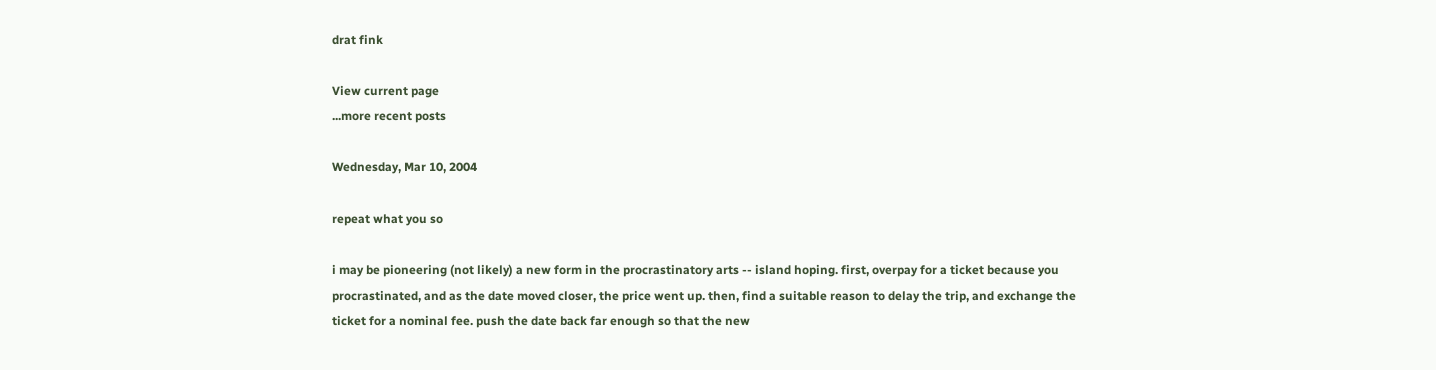drat fink

View current page
...more recent posts

Wednesday, Mar 10, 2004

repeat what you so

i may be pioneering (not likely) a new form in the procrastinatory arts -- island hoping. first, overpay for a ticket because you procrastinated, and as the date moved closer, the price went up. then, find a suitable reason to delay the trip, and exchange the ticket for a nominal fee. push the date back far enough so that the new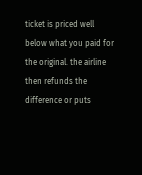ticket is priced well below what you paid for the original. the airline then refunds the difference or puts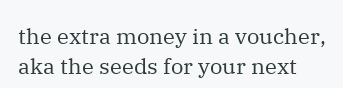the extra money in a voucher, aka the seeds for your next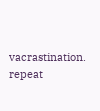vacrastination. repeat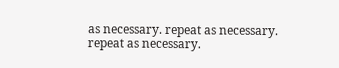as necessary. repeat as necessary. repeat as necessary.